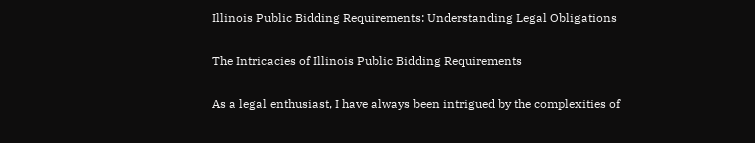Illinois Public Bidding Requirements: Understanding Legal Obligations

The Intricacies of Illinois Public Bidding Requirements

As a legal enthusiast, I have always been intrigued by the complexities of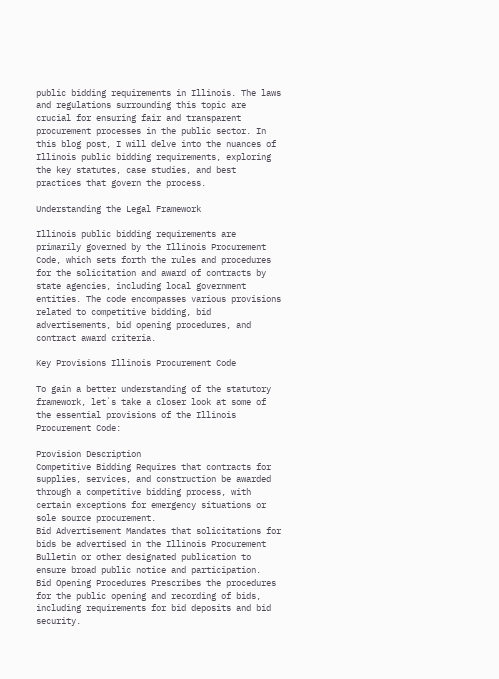public bidding requirements in Illinois. The laws and regulations surrounding this topic are crucial for ensuring fair and transparent procurement processes in the public sector. In this blog post, I will delve into the nuances of Illinois public bidding requirements, exploring the key statutes, case studies, and best practices that govern the process.

Understanding the Legal Framework

Illinois public bidding requirements are primarily governed by the Illinois Procurement Code, which sets forth the rules and procedures for the solicitation and award of contracts by state agencies, including local government entities. The code encompasses various provisions related to competitive bidding, bid advertisements, bid opening procedures, and contract award criteria.

Key Provisions Illinois Procurement Code

To gain a better understanding of the statutory framework, let`s take a closer look at some of the essential provisions of the Illinois Procurement Code:

Provision Description
Competitive Bidding Requires that contracts for supplies, services, and construction be awarded through a competitive bidding process, with certain exceptions for emergency situations or sole source procurement.
Bid Advertisement Mandates that solicitations for bids be advertised in the Illinois Procurement Bulletin or other designated publication to ensure broad public notice and participation.
Bid Opening Procedures Prescribes the procedures for the public opening and recording of bids, including requirements for bid deposits and bid security.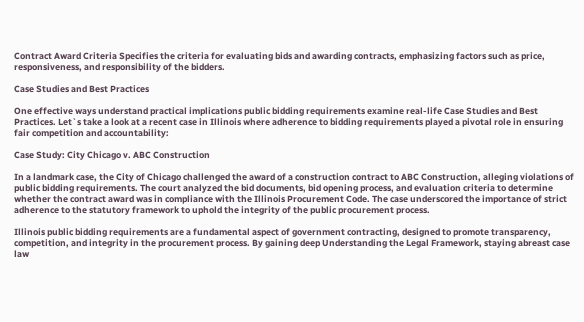Contract Award Criteria Specifies the criteria for evaluating bids and awarding contracts, emphasizing factors such as price, responsiveness, and responsibility of the bidders.

Case Studies and Best Practices

One effective ways understand practical implications public bidding requirements examine real-life Case Studies and Best Practices. Let`s take a look at a recent case in Illinois where adherence to bidding requirements played a pivotal role in ensuring fair competition and accountability:

Case Study: City Chicago v. ABC Construction

In a landmark case, the City of Chicago challenged the award of a construction contract to ABC Construction, alleging violations of public bidding requirements. The court analyzed the bid documents, bid opening process, and evaluation criteria to determine whether the contract award was in compliance with the Illinois Procurement Code. The case underscored the importance of strict adherence to the statutory framework to uphold the integrity of the public procurement process.

Illinois public bidding requirements are a fundamental aspect of government contracting, designed to promote transparency, competition, and integrity in the procurement process. By gaining deep Understanding the Legal Framework, staying abreast case law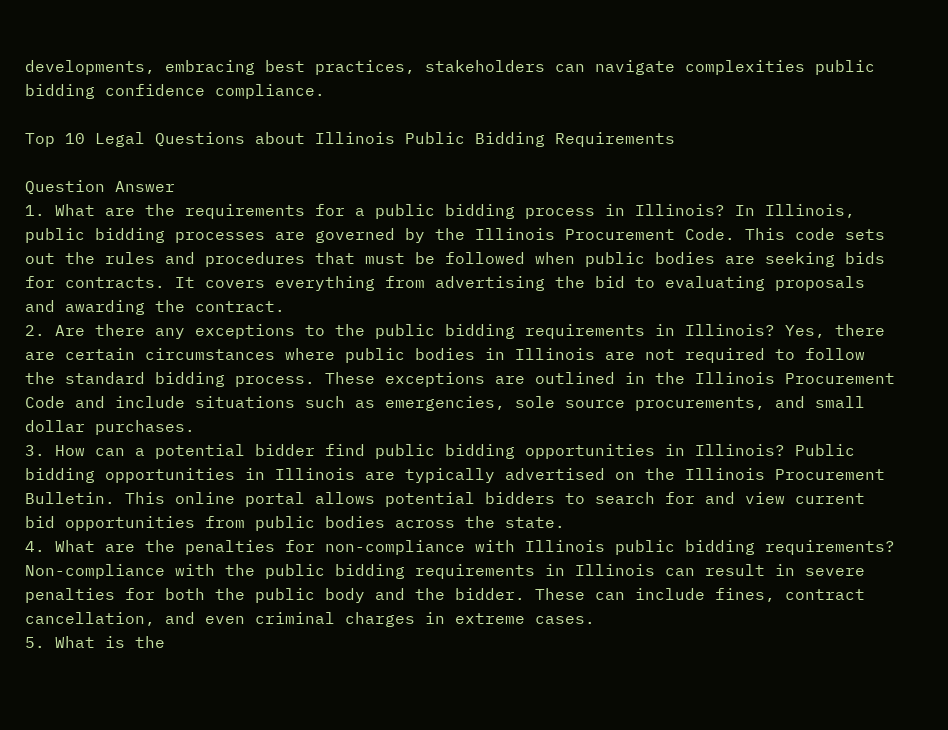developments, embracing best practices, stakeholders can navigate complexities public bidding confidence compliance.

Top 10 Legal Questions about Illinois Public Bidding Requirements

Question Answer
1. What are the requirements for a public bidding process in Illinois? In Illinois, public bidding processes are governed by the Illinois Procurement Code. This code sets out the rules and procedures that must be followed when public bodies are seeking bids for contracts. It covers everything from advertising the bid to evaluating proposals and awarding the contract.
2. Are there any exceptions to the public bidding requirements in Illinois? Yes, there are certain circumstances where public bodies in Illinois are not required to follow the standard bidding process. These exceptions are outlined in the Illinois Procurement Code and include situations such as emergencies, sole source procurements, and small dollar purchases.
3. How can a potential bidder find public bidding opportunities in Illinois? Public bidding opportunities in Illinois are typically advertised on the Illinois Procurement Bulletin. This online portal allows potential bidders to search for and view current bid opportunities from public bodies across the state.
4. What are the penalties for non-compliance with Illinois public bidding requirements? Non-compliance with the public bidding requirements in Illinois can result in severe penalties for both the public body and the bidder. These can include fines, contract cancellation, and even criminal charges in extreme cases.
5. What is the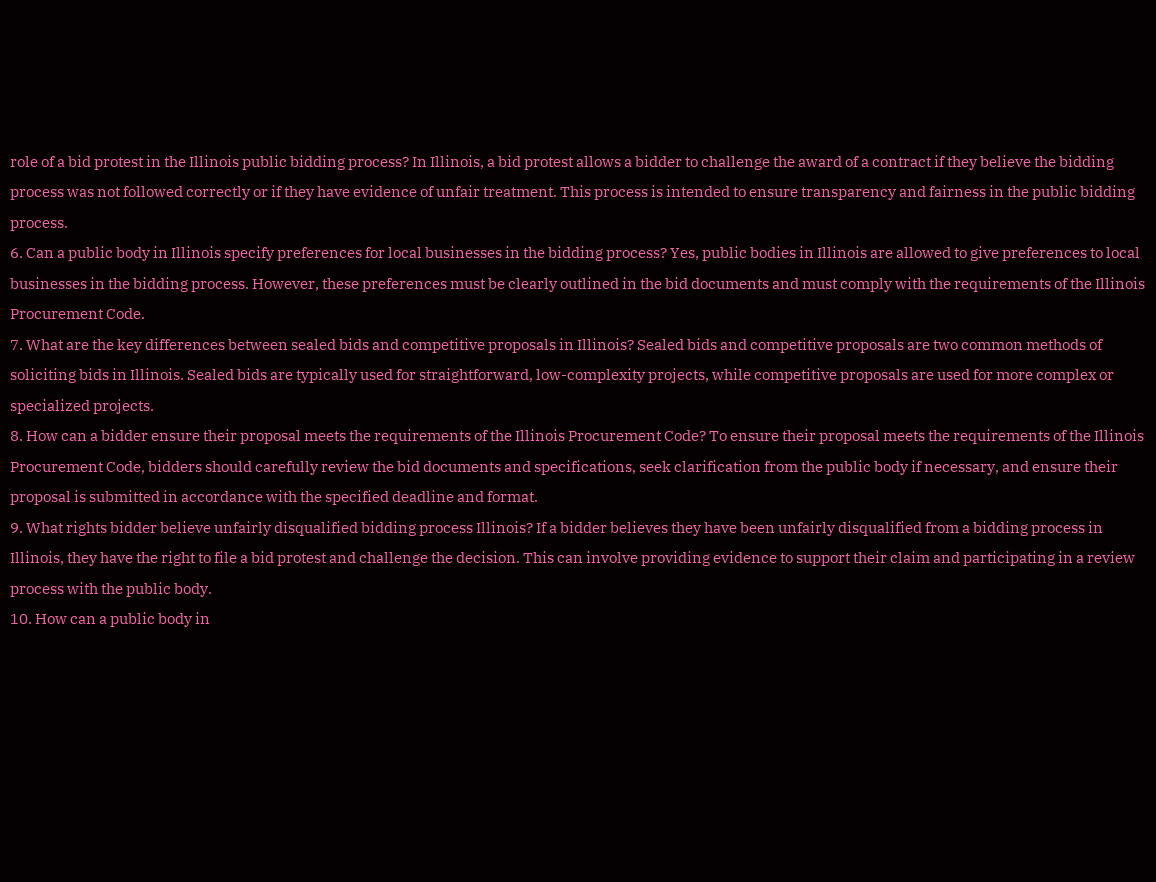role of a bid protest in the Illinois public bidding process? In Illinois, a bid protest allows a bidder to challenge the award of a contract if they believe the bidding process was not followed correctly or if they have evidence of unfair treatment. This process is intended to ensure transparency and fairness in the public bidding process.
6. Can a public body in Illinois specify preferences for local businesses in the bidding process? Yes, public bodies in Illinois are allowed to give preferences to local businesses in the bidding process. However, these preferences must be clearly outlined in the bid documents and must comply with the requirements of the Illinois Procurement Code.
7. What are the key differences between sealed bids and competitive proposals in Illinois? Sealed bids and competitive proposals are two common methods of soliciting bids in Illinois. Sealed bids are typically used for straightforward, low-complexity projects, while competitive proposals are used for more complex or specialized projects.
8. How can a bidder ensure their proposal meets the requirements of the Illinois Procurement Code? To ensure their proposal meets the requirements of the Illinois Procurement Code, bidders should carefully review the bid documents and specifications, seek clarification from the public body if necessary, and ensure their proposal is submitted in accordance with the specified deadline and format.
9. What rights bidder believe unfairly disqualified bidding process Illinois? If a bidder believes they have been unfairly disqualified from a bidding process in Illinois, they have the right to file a bid protest and challenge the decision. This can involve providing evidence to support their claim and participating in a review process with the public body.
10. How can a public body in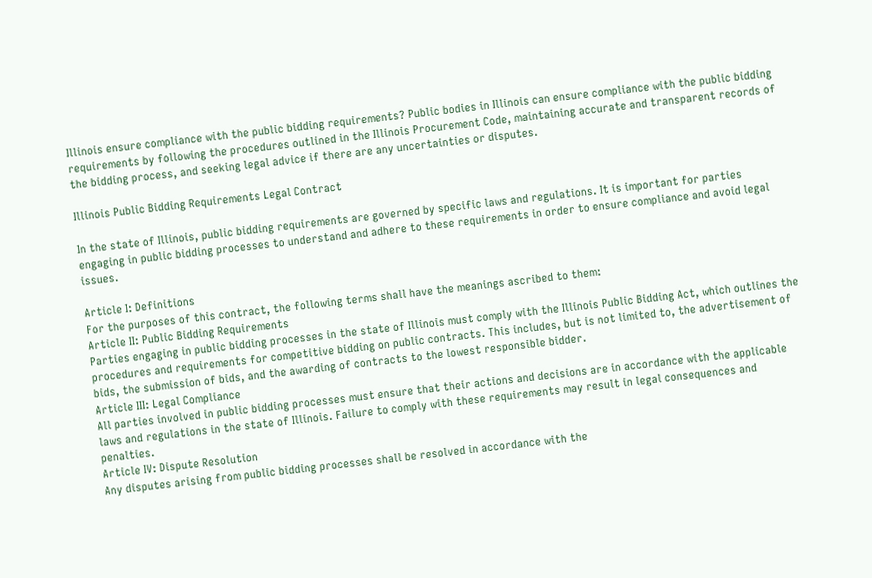Illinois ensure compliance with the public bidding requirements? Public bodies in Illinois can ensure compliance with the public bidding requirements by following the procedures outlined in the Illinois Procurement Code, maintaining accurate and transparent records of the bidding process, and seeking legal advice if there are any uncertainties or disputes.

Illinois Public Bidding Requirements Legal Contract

In the state of Illinois, public bidding requirements are governed by specific laws and regulations. It is important for parties engaging in public bidding processes to understand and adhere to these requirements in order to ensure compliance and avoid legal issues.

Article I: Definitions
For the purposes of this contract, the following terms shall have the meanings ascribed to them:
Article II: Public Bidding Requirements
Parties engaging in public bidding processes in the state of Illinois must comply with the Illinois Public Bidding Act, which outlines the procedures and requirements for competitive bidding on public contracts. This includes, but is not limited to, the advertisement of bids, the submission of bids, and the awarding of contracts to the lowest responsible bidder.
Article III: Legal Compliance
All parties involved in public bidding processes must ensure that their actions and decisions are in accordance with the applicable laws and regulations in the state of Illinois. Failure to comply with these requirements may result in legal consequences and penalties.
Article IV: Dispute Resolution
Any disputes arising from public bidding processes shall be resolved in accordance with the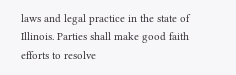laws and legal practice in the state of Illinois. Parties shall make good faith efforts to resolve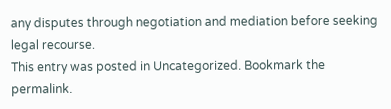any disputes through negotiation and mediation before seeking legal recourse.
This entry was posted in Uncategorized. Bookmark the permalink.